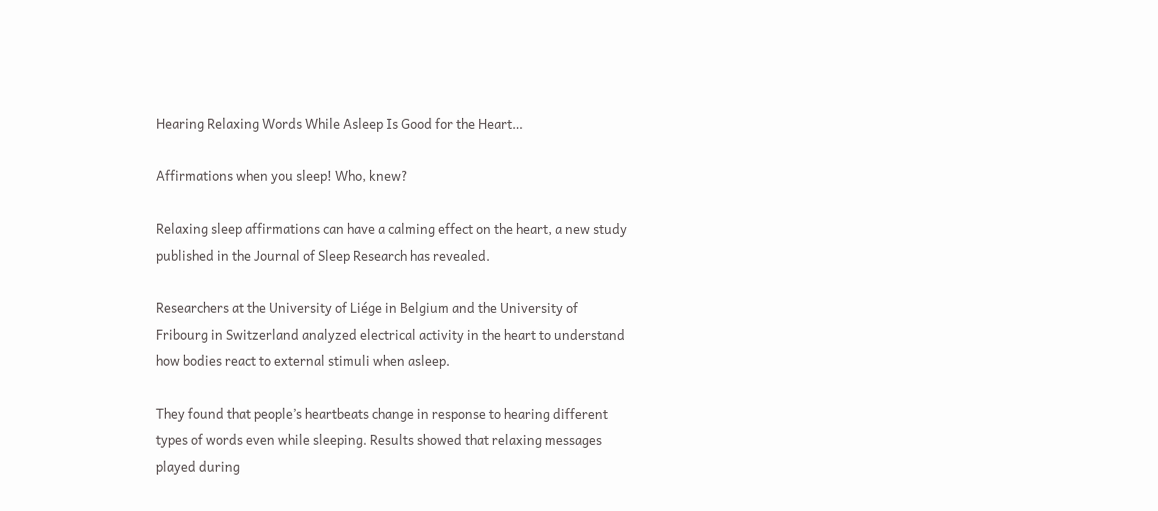Hearing Relaxing Words While Asleep Is Good for the Heart…

Affirmations when you sleep! Who, knew?

Relaxing sleep affirmations can have a calming effect on the heart, a new study published in the Journal of Sleep Research has revealed.

Researchers at the University of Liége in Belgium and the University of Fribourg in Switzerland analyzed electrical activity in the heart to understand how bodies react to external stimuli when asleep.

They found that people’s heartbeats change in response to hearing different types of words even while sleeping. Results showed that relaxing messages played during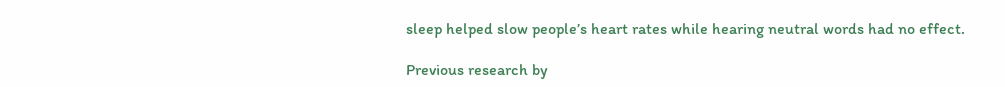sleep helped slow people’s heart rates while hearing neutral words had no effect.

Previous research by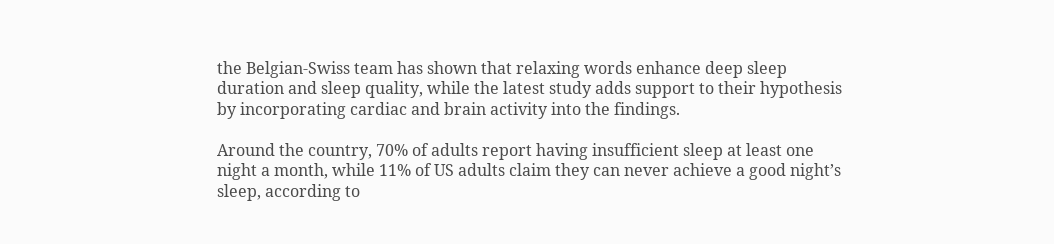the Belgian-Swiss team has shown that relaxing words enhance deep sleep duration and sleep quality, while the latest study adds support to their hypothesis by incorporating cardiac and brain activity into the findings.

Around the country, 70% of adults report having insufficient sleep at least one night a month, while 11% of US adults claim they can never achieve a good night’s sleep, according to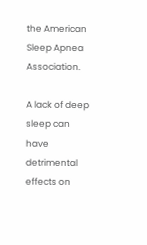the American Sleep Apnea Association.

A lack of deep sleep can have detrimental effects on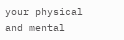your physical and mental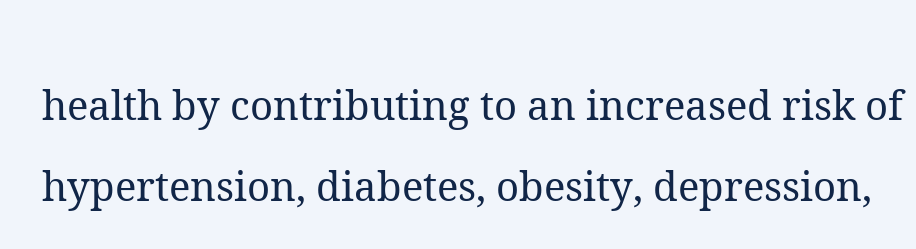health by contributing to an increased risk of hypertension, diabetes, obesity, depression,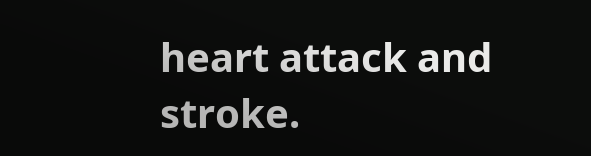heart attack and stroke.